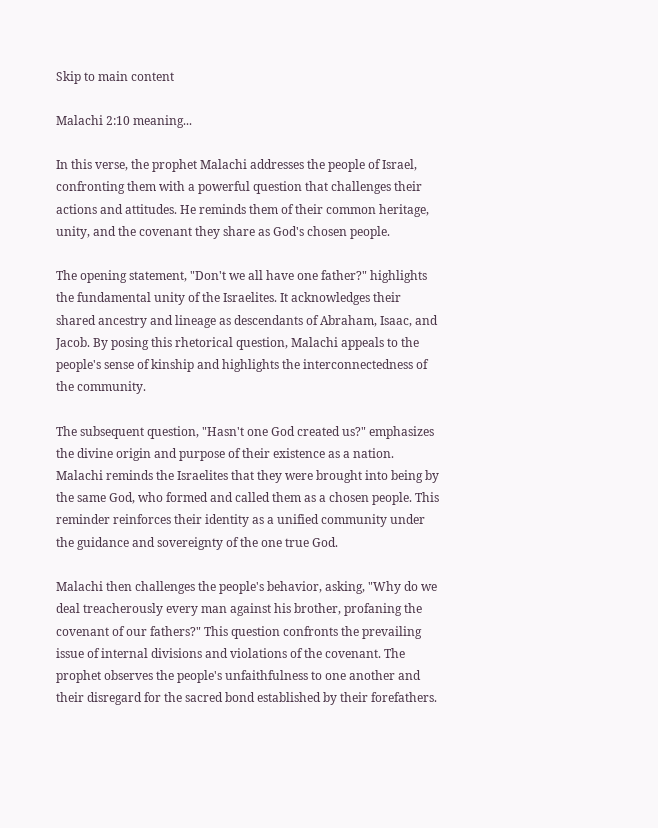Skip to main content

Malachi 2:10 meaning...

In this verse, the prophet Malachi addresses the people of Israel, confronting them with a powerful question that challenges their actions and attitudes. He reminds them of their common heritage, unity, and the covenant they share as God's chosen people.

The opening statement, "Don't we all have one father?" highlights the fundamental unity of the Israelites. It acknowledges their shared ancestry and lineage as descendants of Abraham, Isaac, and Jacob. By posing this rhetorical question, Malachi appeals to the people's sense of kinship and highlights the interconnectedness of the community.

The subsequent question, "Hasn't one God created us?" emphasizes the divine origin and purpose of their existence as a nation. Malachi reminds the Israelites that they were brought into being by the same God, who formed and called them as a chosen people. This reminder reinforces their identity as a unified community under the guidance and sovereignty of the one true God.

Malachi then challenges the people's behavior, asking, "Why do we deal treacherously every man against his brother, profaning the covenant of our fathers?" This question confronts the prevailing issue of internal divisions and violations of the covenant. The prophet observes the people's unfaithfulness to one another and their disregard for the sacred bond established by their forefathers.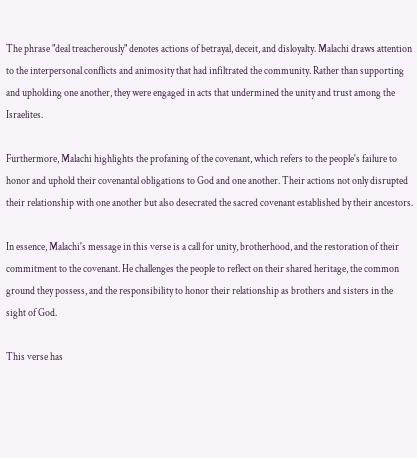The phrase "deal treacherously" denotes actions of betrayal, deceit, and disloyalty. Malachi draws attention to the interpersonal conflicts and animosity that had infiltrated the community. Rather than supporting and upholding one another, they were engaged in acts that undermined the unity and trust among the Israelites.

Furthermore, Malachi highlights the profaning of the covenant, which refers to the people's failure to honor and uphold their covenantal obligations to God and one another. Their actions not only disrupted their relationship with one another but also desecrated the sacred covenant established by their ancestors.

In essence, Malachi's message in this verse is a call for unity, brotherhood, and the restoration of their commitment to the covenant. He challenges the people to reflect on their shared heritage, the common ground they possess, and the responsibility to honor their relationship as brothers and sisters in the sight of God.

This verse has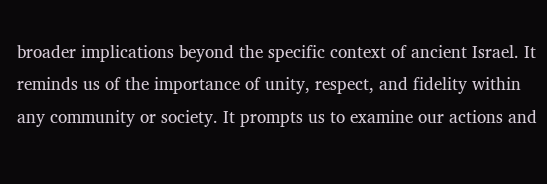broader implications beyond the specific context of ancient Israel. It reminds us of the importance of unity, respect, and fidelity within any community or society. It prompts us to examine our actions and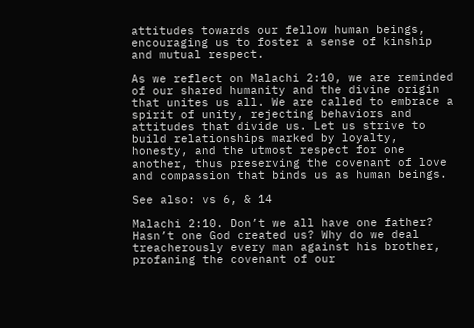attitudes towards our fellow human beings, encouraging us to foster a sense of kinship and mutual respect.

As we reflect on Malachi 2:10, we are reminded of our shared humanity and the divine origin that unites us all. We are called to embrace a spirit of unity, rejecting behaviors and attitudes that divide us. Let us strive to build relationships marked by loyalty, honesty, and the utmost respect for one another, thus preserving the covenant of love and compassion that binds us as human beings.

See also: vs 6, & 14

Malachi 2:10. Don’t we all have one father? Hasn’t one God created us? Why do we deal treacherously every man against his brother, profaning the covenant of our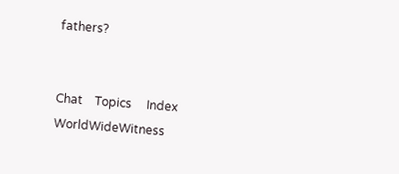fathers?


Chat    Topics     Index     WorldWideWitness